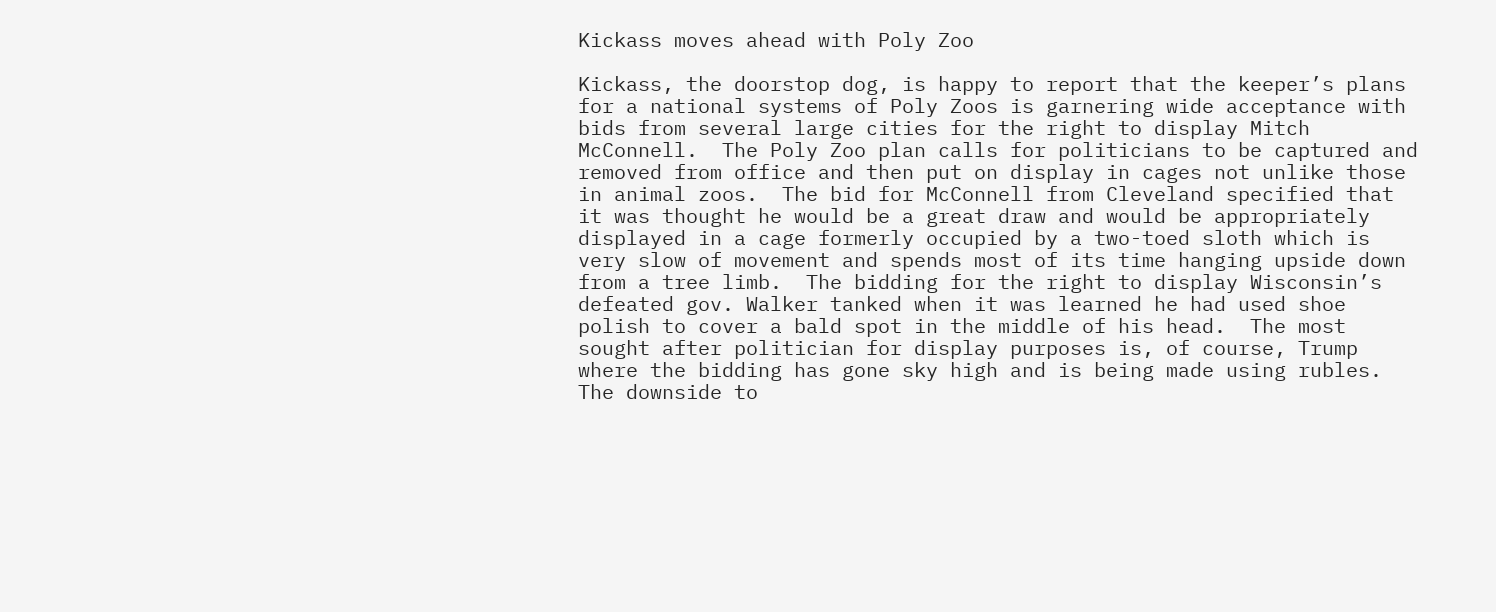Kickass moves ahead with Poly Zoo

Kickass, the doorstop dog, is happy to report that the keeper’s plans for a national systems of Poly Zoos is garnering wide acceptance with bids from several large cities for the right to display Mitch McConnell.  The Poly Zoo plan calls for politicians to be captured and removed from office and then put on display in cages not unlike those in animal zoos.  The bid for McConnell from Cleveland specified that it was thought he would be a great draw and would be appropriately displayed in a cage formerly occupied by a two-toed sloth which is very slow of movement and spends most of its time hanging upside down from a tree limb.  The bidding for the right to display Wisconsin’s defeated gov. Walker tanked when it was learned he had used shoe polish to cover a bald spot in the middle of his head.  The most sought after politician for display purposes is, of course, Trump where the bidding has gone sky high and is being made using rubles.  The downside to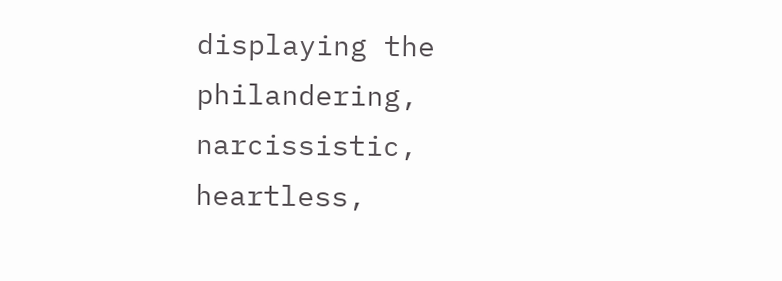displaying the philandering, narcissistic, heartless,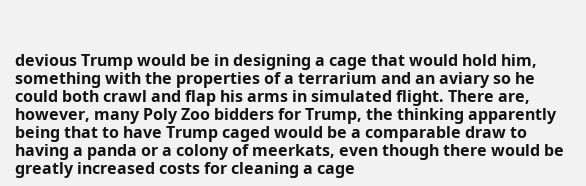devious Trump would be in designing a cage that would hold him, something with the properties of a terrarium and an aviary so he could both crawl and flap his arms in simulated flight. There are, however, many Poly Zoo bidders for Trump, the thinking apparently being that to have Trump caged would be a comparable draw to having a panda or a colony of meerkats, even though there would be greatly increased costs for cleaning a cage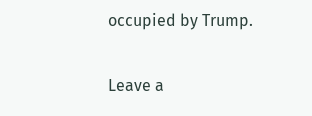occupied by Trump.

Leave a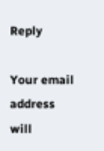Reply

Your email address will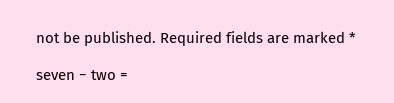not be published. Required fields are marked *

seven − two =